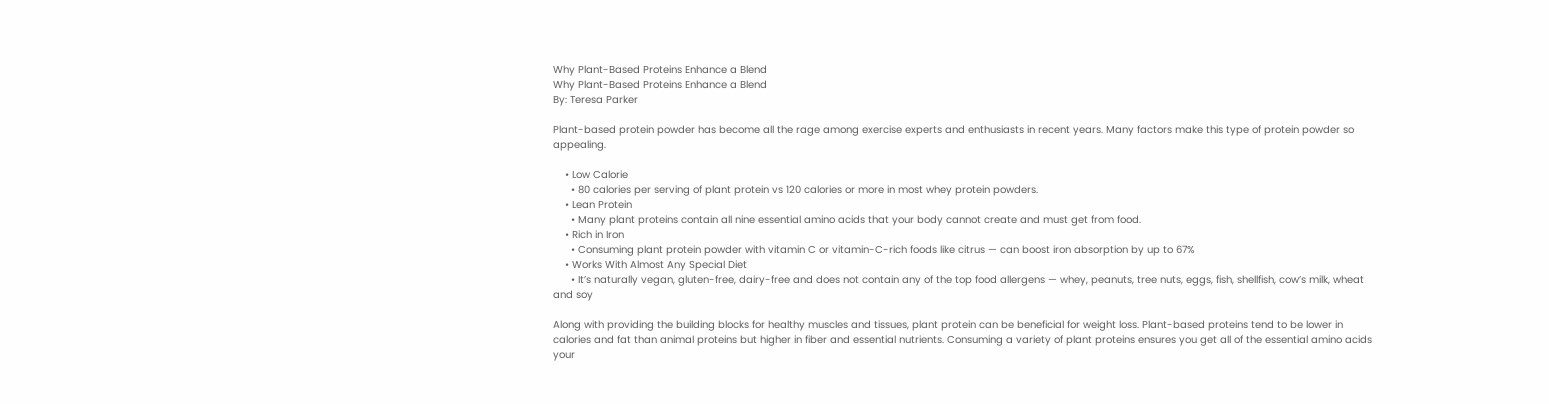Why Plant-Based Proteins Enhance a Blend
Why Plant-Based Proteins Enhance a Blend
By: Teresa Parker

Plant-based protein powder has become all the rage among exercise experts and enthusiasts in recent years. Many factors make this type of protein powder so appealing.

    • Low Calorie
      • 80 calories per serving of plant protein vs 120 calories or more in most whey protein powders.
    • Lean Protein
      • Many plant proteins contain all nine essential amino acids that your body cannot create and must get from food.
    • Rich in Iron
      • Consuming plant protein powder with vitamin C or vitamin-C-rich foods like citrus — can boost iron absorption by up to 67%
    • Works With Almost Any Special Diet
      • It’s naturally vegan, gluten-free, dairy-free and does not contain any of the top food allergens — whey, peanuts, tree nuts, eggs, fish, shellfish, cow’s milk, wheat and soy

Along with providing the building blocks for healthy muscles and tissues, plant protein can be beneficial for weight loss. Plant-based proteins tend to be lower in calories and fat than animal proteins but higher in fiber and essential nutrients. Consuming a variety of plant proteins ensures you get all of the essential amino acids your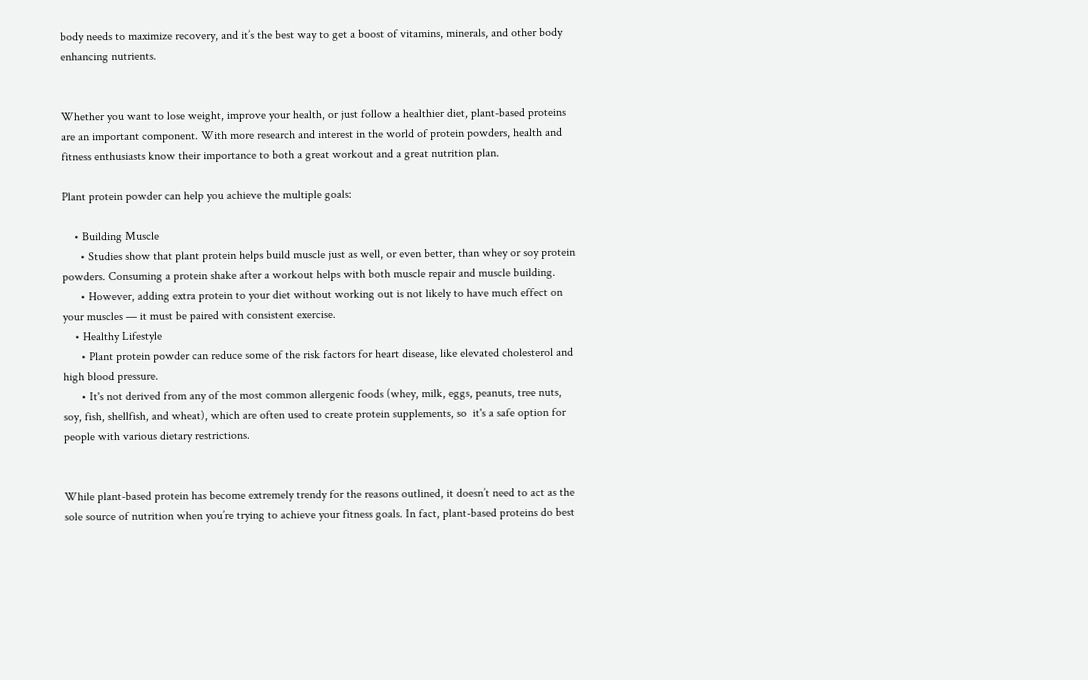body needs to maximize recovery, and it’s the best way to get a boost of vitamins, minerals, and other body enhancing nutrients.


Whether you want to lose weight, improve your health, or just follow a healthier diet, plant-based proteins are an important component. With more research and interest in the world of protein powders, health and fitness enthusiasts know their importance to both a great workout and a great nutrition plan.

Plant protein powder can help you achieve the multiple goals:

    • Building Muscle
      • Studies show that plant protein helps build muscle just as well, or even better, than whey or soy protein powders. Consuming a protein shake after a workout helps with both muscle repair and muscle building.
      • However, adding extra protein to your diet without working out is not likely to have much effect on your muscles — it must be paired with consistent exercise.
    • Healthy Lifestyle
      • Plant protein powder can reduce some of the risk factors for heart disease, like elevated cholesterol and high blood pressure.
      • It's not derived from any of the most common allergenic foods (whey, milk, eggs, peanuts, tree nuts, soy, fish, shellfish, and wheat), which are often used to create protein supplements, so  it's a safe option for people with various dietary restrictions.


While plant-based protein has become extremely trendy for the reasons outlined, it doesn’t need to act as the sole source of nutrition when you’re trying to achieve your fitness goals. In fact, plant-based proteins do best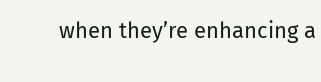when they’re enhancing a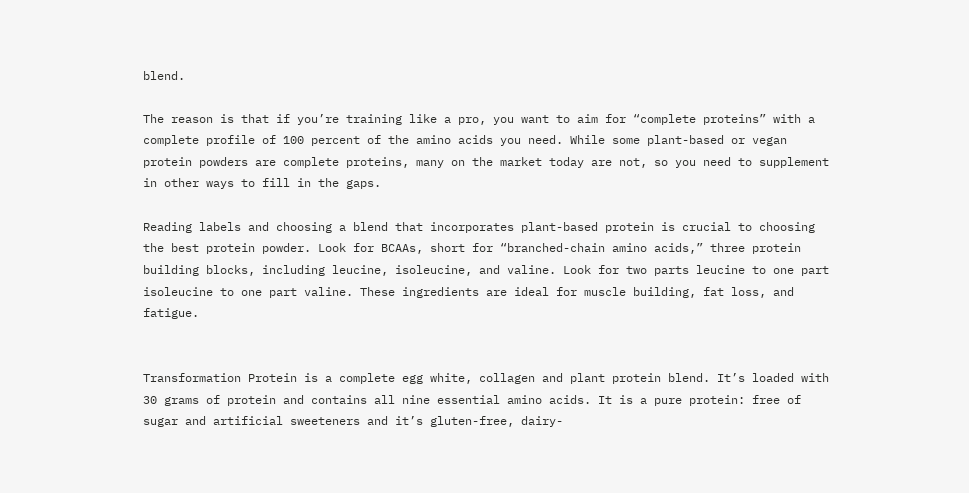blend.

The reason is that if you’re training like a pro, you want to aim for “complete proteins” with a complete profile of 100 percent of the amino acids you need. While some plant-based or vegan protein powders are complete proteins, many on the market today are not, so you need to supplement in other ways to fill in the gaps.

Reading labels and choosing a blend that incorporates plant-based protein is crucial to choosing the best protein powder. Look for BCAAs, short for “branched-chain amino acids,” three protein building blocks, including leucine, isoleucine, and valine. Look for two parts leucine to one part isoleucine to one part valine. These ingredients are ideal for muscle building, fat loss, and fatigue.


Transformation Protein is a complete egg white, collagen and plant protein blend. It’s loaded with 30 grams of protein and contains all nine essential amino acids. It is a pure protein: free of sugar and artificial sweeteners and it’s gluten-free, dairy-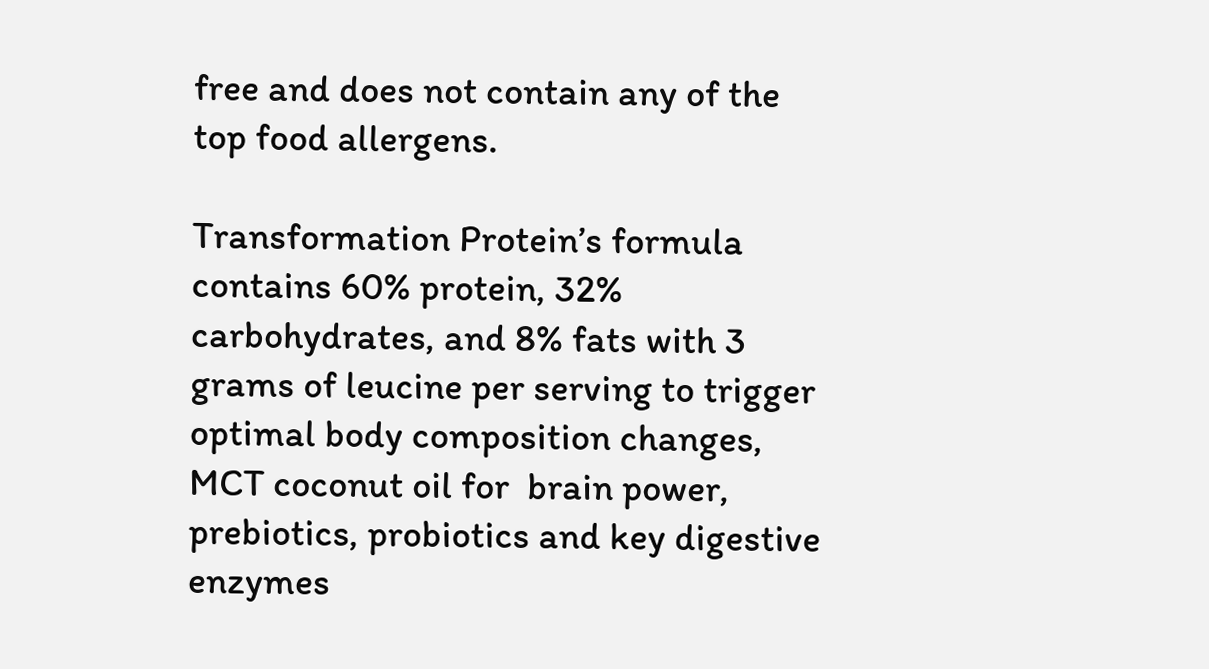free and does not contain any of the top food allergens.

Transformation Protein’s formula contains 60% protein, 32% carbohydrates, and 8% fats with 3 grams of leucine per serving to trigger optimal body composition changes, MCT coconut oil for  brain power, prebiotics, probiotics and key digestive enzymes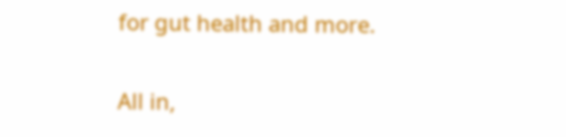for gut health and more.

All in,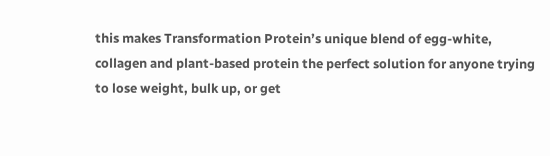this makes Transformation Protein’s unique blend of egg-white, collagen and plant-based protein the perfect solution for anyone trying to lose weight, bulk up, or get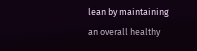lean by maintaining an overall healthy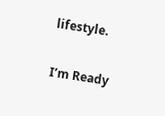lifestyle.

I’m Ready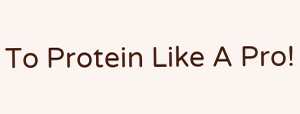To Protein Like A Pro!